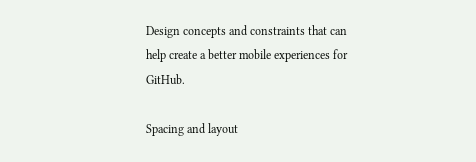Design concepts and constraints that can help create a better mobile experiences for GitHub.

Spacing and layout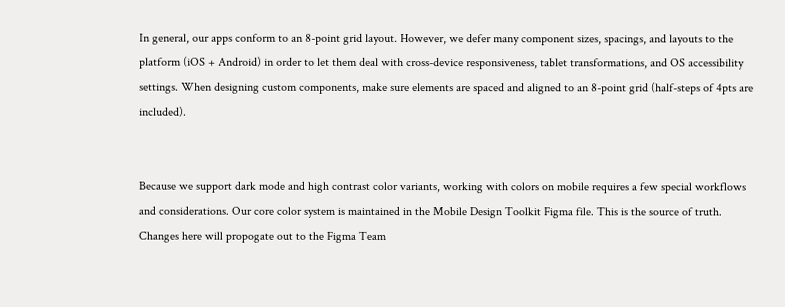In general, our apps conform to an 8-point grid layout. However, we defer many component sizes, spacings, and layouts to the platform (iOS + Android) in order to let them deal with cross-device responsiveness, tablet transformations, and OS accessibility settings. When designing custom components, make sure elements are spaced and aligned to an 8-point grid (half-steps of 4pts are included).


Because we support dark mode and high contrast color variants, working with colors on mobile requires a few special workflows and considerations. Our core color system is maintained in the Mobile Design Toolkit Figma file. This is the source of truth. Changes here will propogate out to the Figma Team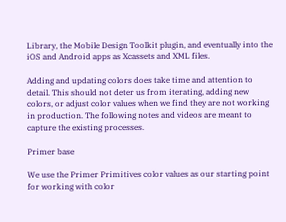Library, the Mobile Design Toolkit plugin, and eventually into the iOS and Android apps as Xcassets and XML files.

Adding and updating colors does take time and attention to detail. This should not deter us from iterating, adding new colors, or adjust color values when we find they are not working in production. The following notes and videos are meant to capture the existing processes.

Primer base

We use the Primer Primitives color values as our starting point for working with color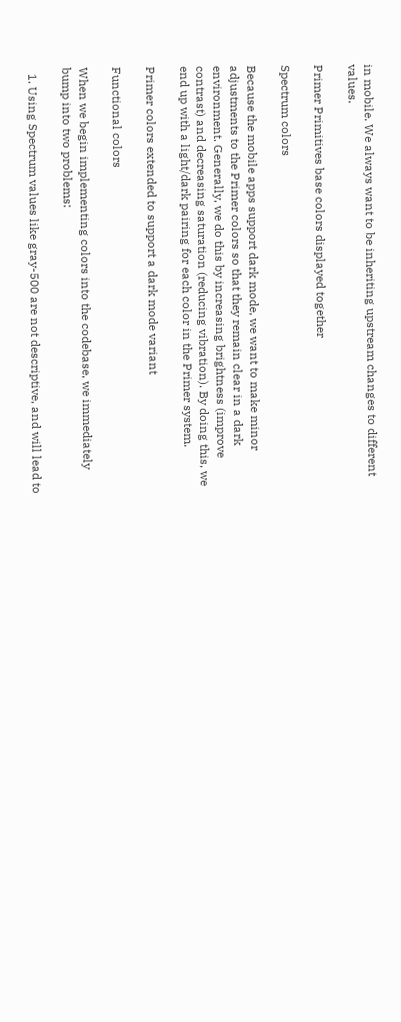in mobile. We always want to be inheriting upstream changes to different values.

Primer Primitives base colors displayed together

Spectrum colors

Because the mobile apps support dark mode, we want to make minor adjustments to the Primer colors so that they remain clear in a dark environment. Generally, we do this by increasing brightness (improve contrast) and decreasing saturation (reducing vibration). By doing this, we end up with a light/dark pairing for each color in the Primer system.

Primer colors extended to support a dark mode variant

Functional colors

When we begin implementing colors into the codebase, we immediately bump into two problems:

  1. Using Spectrum values like gray-500 are not descriptive, and will lead to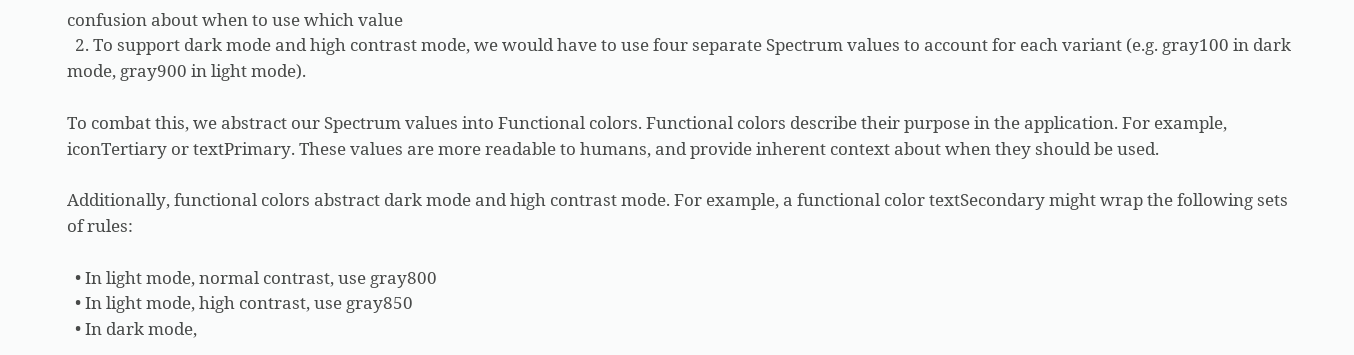confusion about when to use which value
  2. To support dark mode and high contrast mode, we would have to use four separate Spectrum values to account for each variant (e.g. gray100 in dark mode, gray900 in light mode).

To combat this, we abstract our Spectrum values into Functional colors. Functional colors describe their purpose in the application. For example, iconTertiary or textPrimary. These values are more readable to humans, and provide inherent context about when they should be used.

Additionally, functional colors abstract dark mode and high contrast mode. For example, a functional color textSecondary might wrap the following sets of rules:

  • In light mode, normal contrast, use gray800
  • In light mode, high contrast, use gray850
  • In dark mode,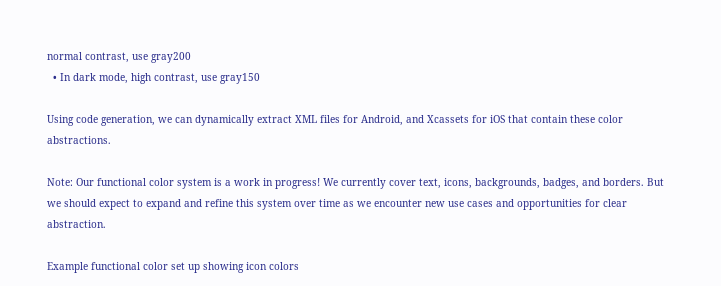normal contrast, use gray200
  • In dark mode, high contrast, use gray150

Using code generation, we can dynamically extract XML files for Android, and Xcassets for iOS that contain these color abstractions.

Note: Our functional color system is a work in progress! We currently cover text, icons, backgrounds, badges, and borders. But we should expect to expand and refine this system over time as we encounter new use cases and opportunities for clear abstraction.

Example functional color set up showing icon colors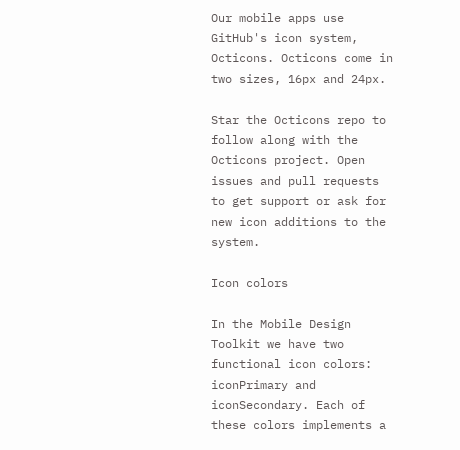Our mobile apps use GitHub's icon system, Octicons. Octicons come in two sizes, 16px and 24px.

Star the Octicons repo to follow along with the Octicons project. Open issues and pull requests to get support or ask for new icon additions to the system.

Icon colors

In the Mobile Design Toolkit we have two functional icon colors: iconPrimary and iconSecondary. Each of these colors implements a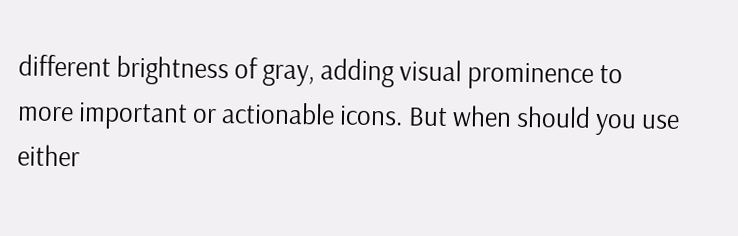different brightness of gray, adding visual prominence to more important or actionable icons. But when should you use either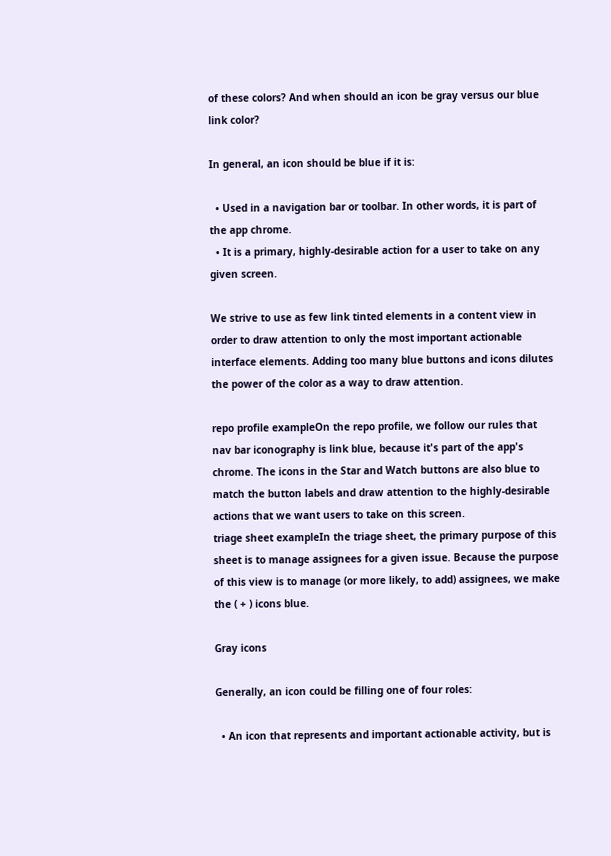of these colors? And when should an icon be gray versus our blue link color?

In general, an icon should be blue if it is:

  • Used in a navigation bar or toolbar. In other words, it is part of the app chrome.
  • It is a primary, highly-desirable action for a user to take on any given screen.

We strive to use as few link tinted elements in a content view in order to draw attention to only the most important actionable interface elements. Adding too many blue buttons and icons dilutes the power of the color as a way to draw attention.

repo profile exampleOn the repo profile, we follow our rules that nav bar iconography is link blue, because it's part of the app's chrome. The icons in the Star and Watch buttons are also blue to match the button labels and draw attention to the highly-desirable actions that we want users to take on this screen.
triage sheet exampleIn the triage sheet, the primary purpose of this sheet is to manage assignees for a given issue. Because the purpose of this view is to manage (or more likely, to add) assignees, we make the ( + ) icons blue.

Gray icons

Generally, an icon could be filling one of four roles:

  • An icon that represents and important actionable activity, but is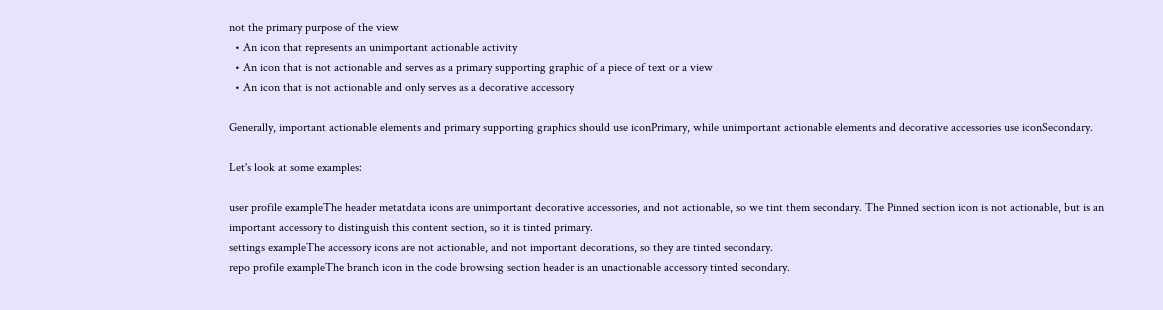not the primary purpose of the view
  • An icon that represents an unimportant actionable activity
  • An icon that is not actionable and serves as a primary supporting graphic of a piece of text or a view
  • An icon that is not actionable and only serves as a decorative accessory

Generally, important actionable elements and primary supporting graphics should use iconPrimary, while unimportant actionable elements and decorative accessories use iconSecondary.

Let's look at some examples:

user profile exampleThe header metatdata icons are unimportant decorative accessories, and not actionable, so we tint them secondary. The Pinned section icon is not actionable, but is an important accessory to distinguish this content section, so it is tinted primary.
settings exampleThe accessory icons are not actionable, and not important decorations, so they are tinted secondary.
repo profile exampleThe branch icon in the code browsing section header is an unactionable accessory tinted secondary.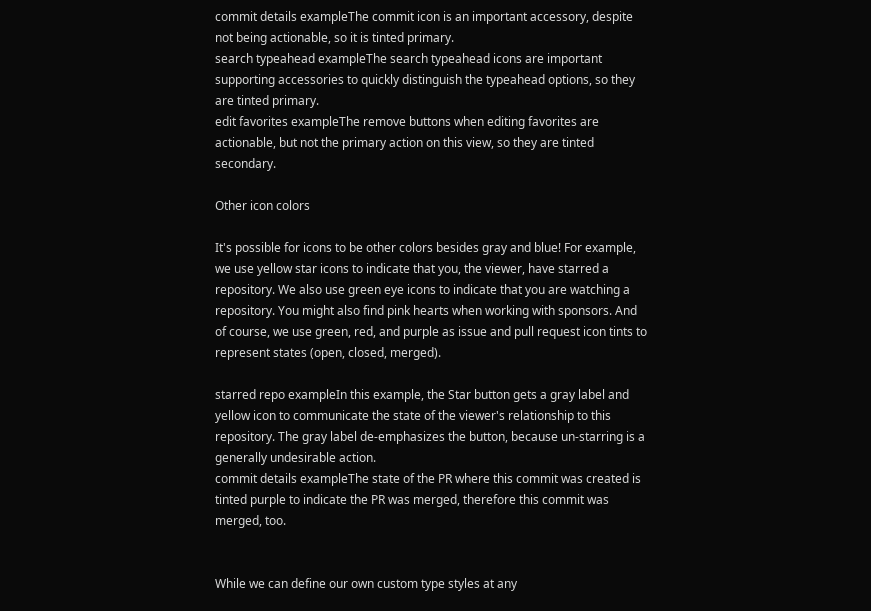commit details exampleThe commit icon is an important accessory, despite not being actionable, so it is tinted primary.
search typeahead exampleThe search typeahead icons are important supporting accessories to quickly distinguish the typeahead options, so they are tinted primary.
edit favorites exampleThe remove buttons when editing favorites are actionable, but not the primary action on this view, so they are tinted secondary.

Other icon colors

It's possible for icons to be other colors besides gray and blue! For example, we use yellow star icons to indicate that you, the viewer, have starred a repository. We also use green eye icons to indicate that you are watching a repository. You might also find pink hearts when working with sponsors. And of course, we use green, red, and purple as issue and pull request icon tints to represent states (open, closed, merged).

starred repo exampleIn this example, the Star button gets a gray label and yellow icon to communicate the state of the viewer's relationship to this repository. The gray label de-emphasizes the button, because un-starring is a generally undesirable action.
commit details exampleThe state of the PR where this commit was created is tinted purple to indicate the PR was merged, therefore this commit was merged, too.


While we can define our own custom type styles at any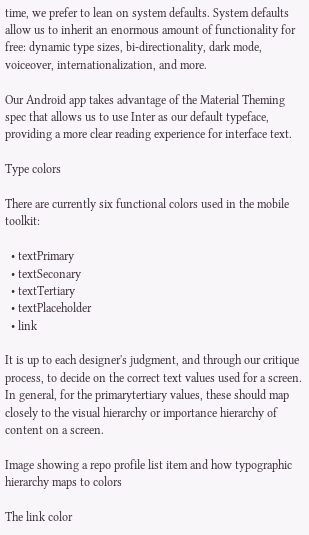time, we prefer to lean on system defaults. System defaults allow us to inherit an enormous amount of functionality for free: dynamic type sizes, bi-directionality, dark mode, voiceover, internationalization, and more.

Our Android app takes advantage of the Material Theming spec that allows us to use Inter as our default typeface, providing a more clear reading experience for interface text.

Type colors

There are currently six functional colors used in the mobile toolkit:

  • textPrimary
  • textSeconary
  • textTertiary
  • textPlaceholder
  • link

It is up to each designer's judgment, and through our critique process, to decide on the correct text values used for a screen. In general, for the primarytertiary values, these should map closely to the visual hierarchy or importance hierarchy of content on a screen.

Image showing a repo profile list item and how typographic hierarchy maps to colors

The link color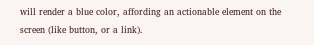will render a blue color, affording an actionable element on the screen (like button, or a link).